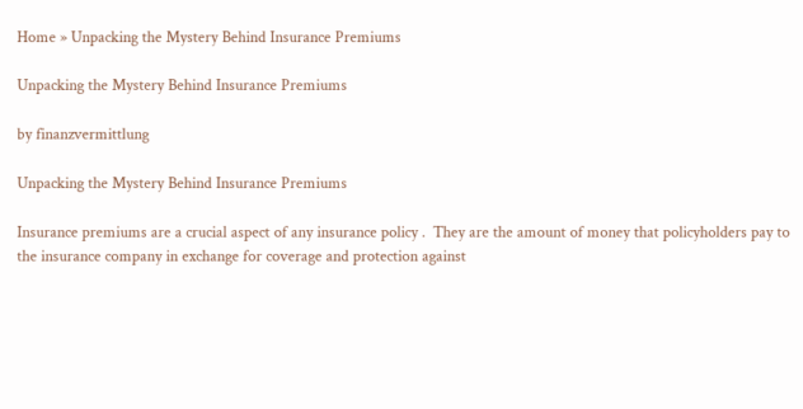Home » Unpacking the Mystery Behind Insurance Premiums

Unpacking the Mystery Behind Insurance Premiums

by finanzvermittlung

Unpacking the Mystery Behind Insurance Premiums

Insurance premiums are a crucial aspect of any insurance policy․ They are the amount of money that policyholders pay to the insurance company in exchange for coverage and protection against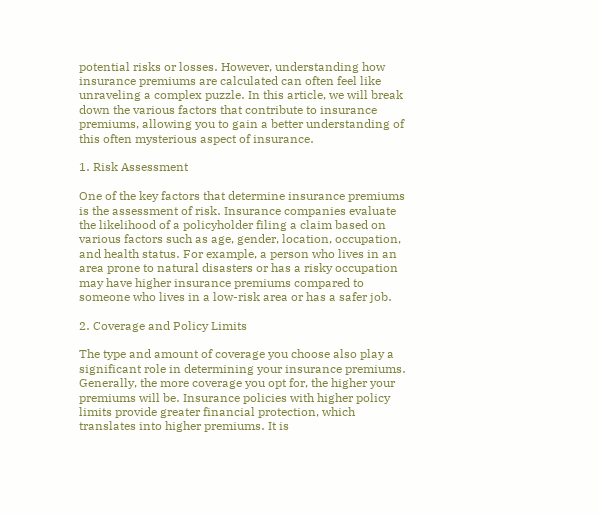potential risks or losses․ However, understanding how insurance premiums are calculated can often feel like unraveling a complex puzzle․ In this article, we will break down the various factors that contribute to insurance premiums, allowing you to gain a better understanding of this often mysterious aspect of insurance․

1․ Risk Assessment

One of the key factors that determine insurance premiums is the assessment of risk․ Insurance companies evaluate the likelihood of a policyholder filing a claim based on various factors such as age, gender, location, occupation, and health status․ For example, a person who lives in an area prone to natural disasters or has a risky occupation may have higher insurance premiums compared to someone who lives in a low-risk area or has a safer job․

2․ Coverage and Policy Limits

The type and amount of coverage you choose also play a significant role in determining your insurance premiums․ Generally, the more coverage you opt for, the higher your premiums will be․ Insurance policies with higher policy limits provide greater financial protection, which translates into higher premiums․ It is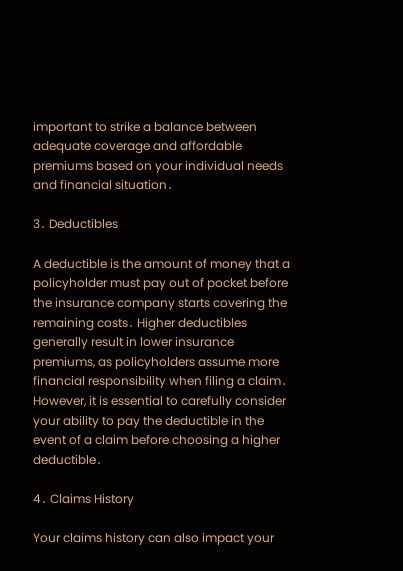important to strike a balance between adequate coverage and affordable premiums based on your individual needs and financial situation․

3․ Deductibles

A deductible is the amount of money that a policyholder must pay out of pocket before the insurance company starts covering the remaining costs․ Higher deductibles generally result in lower insurance premiums, as policyholders assume more financial responsibility when filing a claim․ However, it is essential to carefully consider your ability to pay the deductible in the event of a claim before choosing a higher deductible․

4․ Claims History

Your claims history can also impact your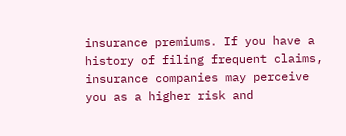insurance premiums․ If you have a history of filing frequent claims, insurance companies may perceive you as a higher risk and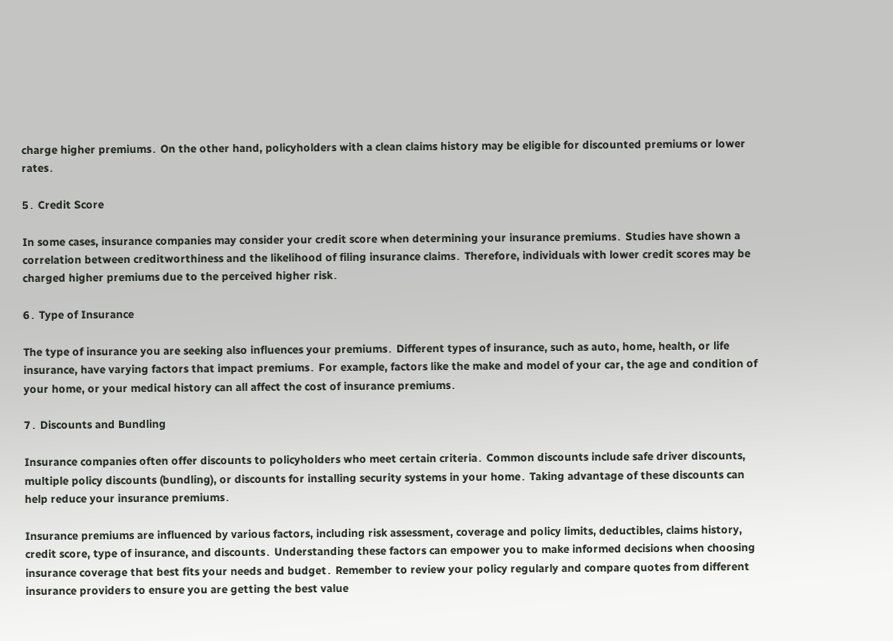charge higher premiums․ On the other hand, policyholders with a clean claims history may be eligible for discounted premiums or lower rates․

5․ Credit Score

In some cases, insurance companies may consider your credit score when determining your insurance premiums․ Studies have shown a correlation between creditworthiness and the likelihood of filing insurance claims․ Therefore, individuals with lower credit scores may be charged higher premiums due to the perceived higher risk․

6․ Type of Insurance

The type of insurance you are seeking also influences your premiums․ Different types of insurance, such as auto, home, health, or life insurance, have varying factors that impact premiums․ For example, factors like the make and model of your car, the age and condition of your home, or your medical history can all affect the cost of insurance premiums․

7․ Discounts and Bundling

Insurance companies often offer discounts to policyholders who meet certain criteria․ Common discounts include safe driver discounts, multiple policy discounts (bundling), or discounts for installing security systems in your home․ Taking advantage of these discounts can help reduce your insurance premiums․

Insurance premiums are influenced by various factors, including risk assessment, coverage and policy limits, deductibles, claims history, credit score, type of insurance, and discounts․ Understanding these factors can empower you to make informed decisions when choosing insurance coverage that best fits your needs and budget․ Remember to review your policy regularly and compare quotes from different insurance providers to ensure you are getting the best value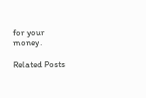for your money․

Related Posts